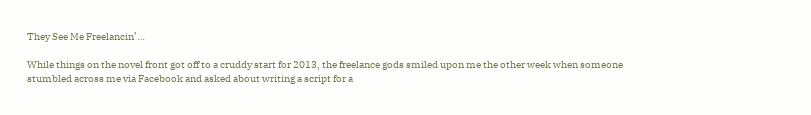They See Me Freelancin’…

While things on the novel front got off to a cruddy start for 2013, the freelance gods smiled upon me the other week when someone stumbled across me via Facebook and asked about writing a script for a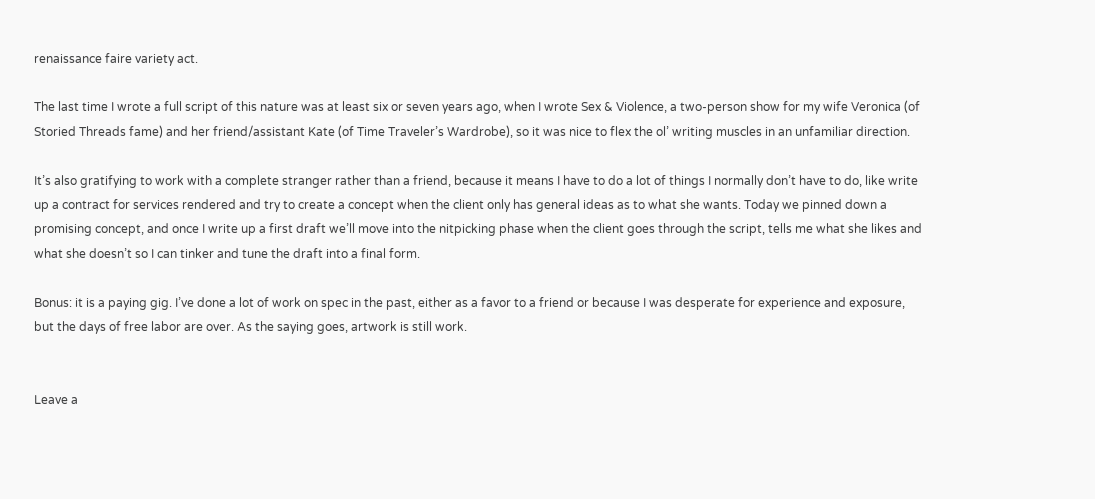renaissance faire variety act.

The last time I wrote a full script of this nature was at least six or seven years ago, when I wrote Sex & Violence, a two-person show for my wife Veronica (of Storied Threads fame) and her friend/assistant Kate (of Time Traveler’s Wardrobe), so it was nice to flex the ol’ writing muscles in an unfamiliar direction.

It’s also gratifying to work with a complete stranger rather than a friend, because it means I have to do a lot of things I normally don’t have to do, like write up a contract for services rendered and try to create a concept when the client only has general ideas as to what she wants. Today we pinned down a promising concept, and once I write up a first draft we’ll move into the nitpicking phase when the client goes through the script, tells me what she likes and what she doesn’t so I can tinker and tune the draft into a final form.

Bonus: it is a paying gig. I’ve done a lot of work on spec in the past, either as a favor to a friend or because I was desperate for experience and exposure, but the days of free labor are over. As the saying goes, artwork is still work.


Leave a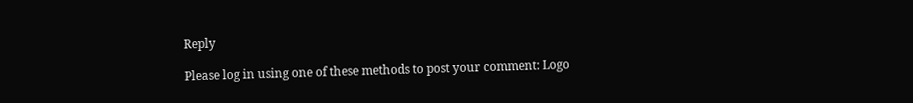Reply

Please log in using one of these methods to post your comment: Logo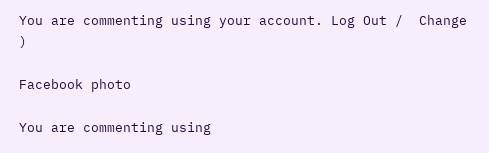You are commenting using your account. Log Out /  Change )

Facebook photo

You are commenting using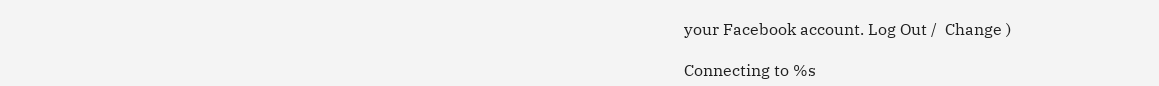your Facebook account. Log Out /  Change )

Connecting to %s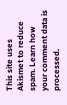This site uses Akismet to reduce spam. Learn how your comment data is processed.